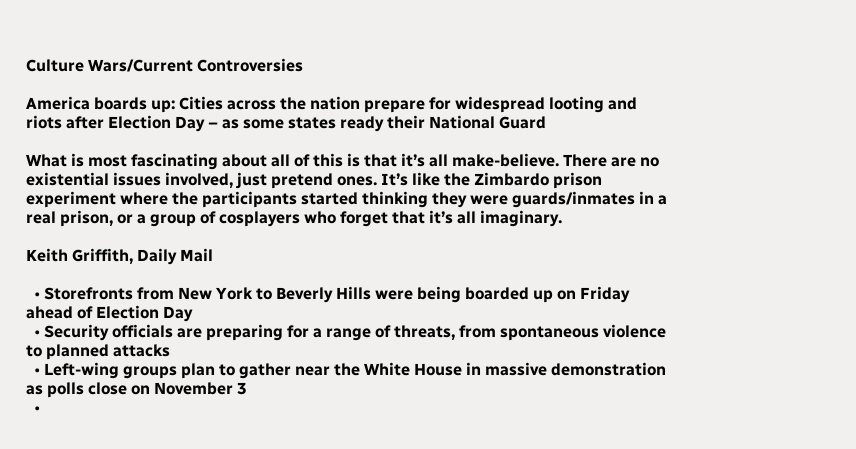Culture Wars/Current Controversies

America boards up: Cities across the nation prepare for widespread looting and riots after Election Day – as some states ready their National Guard

What is most fascinating about all of this is that it’s all make-believe. There are no existential issues involved, just pretend ones. It’s like the Zimbardo prison experiment where the participants started thinking they were guards/inmates in a real prison, or a group of cosplayers who forget that it’s all imaginary.

Keith Griffith, Daily Mail

  • Storefronts from New York to Beverly Hills were being boarded up on Friday ahead of Election Day
  • Security officials are preparing for a range of threats, from spontaneous violence to planned attacks
  • Left-wing groups plan to gather near the White House in massive demonstration as polls close on November 3
  •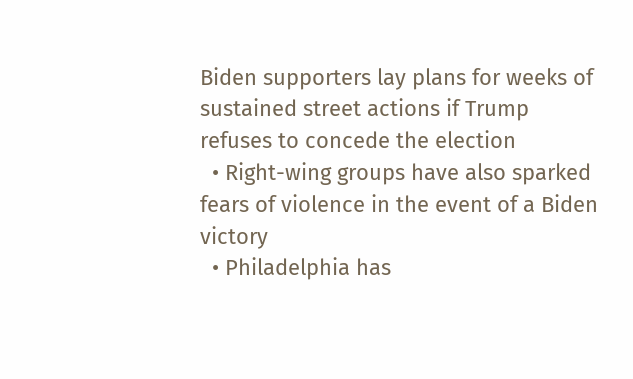Biden supporters lay plans for weeks of sustained street actions if Trump refuses to concede the election
  • Right-wing groups have also sparked fears of violence in the event of a Biden victory
  • Philadelphia has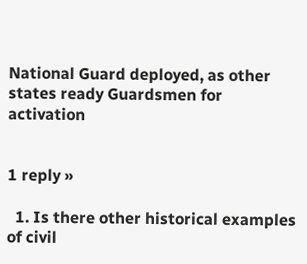National Guard deployed, as other states ready Guardsmen for activation


1 reply »

  1. Is there other historical examples of civil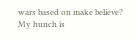wars based on make believe? My hunch is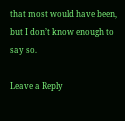that most would have been, but I don’t know enough to say so.

Leave a Reply